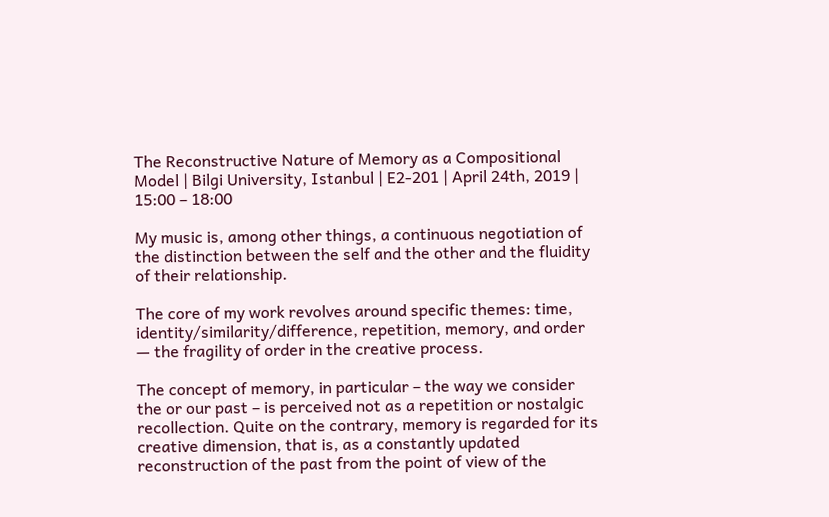The Reconstructive Nature of Memory as a Compositional Model | Bilgi University, Istanbul | E2-201 | April 24th, 2019 | 15:00 – 18:00

My music is, among other things, a continuous negotiation of the distinction between the self and the other and the fluidity of their relationship.

The core of my work revolves around specific themes: time, identity/similarity/difference, repetition, memory, and order — the fragility of order in the creative process.

The concept of memory, in particular – the way we consider the or our past – is perceived not as a repetition or nostalgic recollection. Quite on the contrary, memory is regarded for its creative dimension, that is, as a constantly updated reconstruction of the past from the point of view of the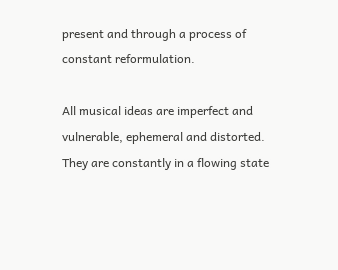present and through a process of constant reformulation.

All musical ideas are imperfect and vulnerable, ephemeral and distorted. They are constantly in a flowing state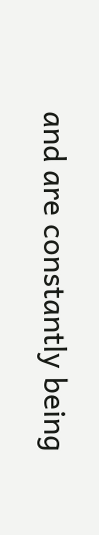and are constantly being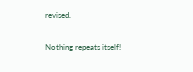revised.

Nothing repeats itself!